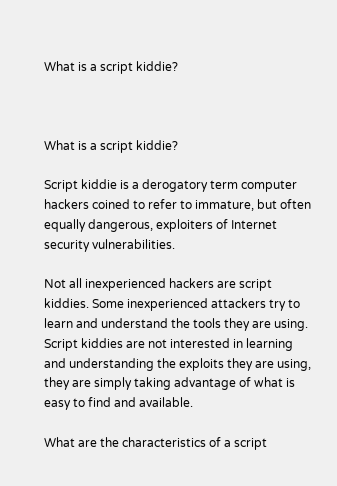What is a script kiddie?



What is a script kiddie?

Script kiddie is a derogatory term computer hackers coined to refer to immature, but often equally dangerous, exploiters of Internet security vulnerabilities.

Not all inexperienced hackers are script kiddies. Some inexperienced attackers try to learn and understand the tools they are using. Script kiddies are not interested in learning and understanding the exploits they are using, they are simply taking advantage of what is easy to find and available.

What are the characteristics of a script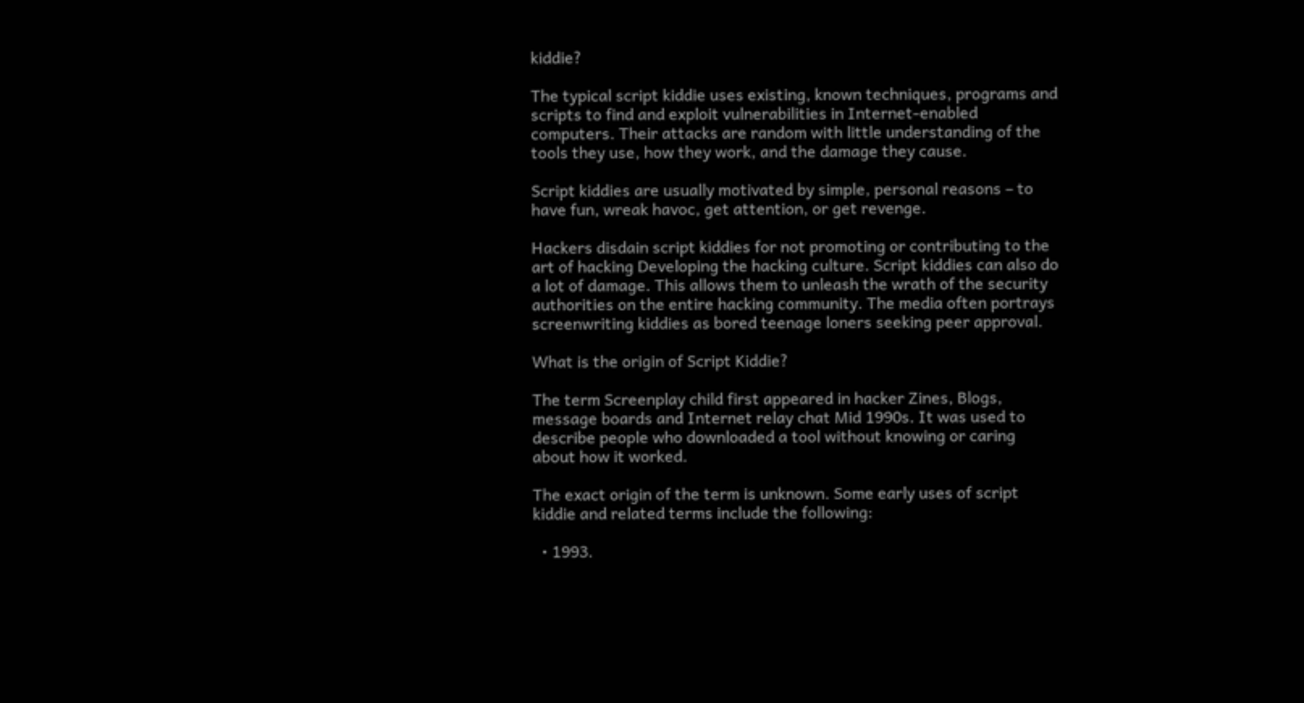kiddie?

The typical script kiddie uses existing, known techniques, programs and scripts to find and exploit vulnerabilities in Internet-enabled computers. Their attacks are random with little understanding of the tools they use, how they work, and the damage they cause.

Script kiddies are usually motivated by simple, personal reasons – to have fun, wreak havoc, get attention, or get revenge.

Hackers disdain script kiddies for not promoting or contributing to the art of hacking Developing the hacking culture. Script kiddies can also do a lot of damage. This allows them to unleash the wrath of the security authorities on the entire hacking community. The media often portrays screenwriting kiddies as bored teenage loners seeking peer approval.

What is the origin of Script Kiddie?

The term Screenplay child first appeared in hacker Zines, Blogs, message boards and Internet relay chat Mid 1990s. It was used to describe people who downloaded a tool without knowing or caring about how it worked.

The exact origin of the term is unknown. Some early uses of script kiddie and related terms include the following:

  • 1993.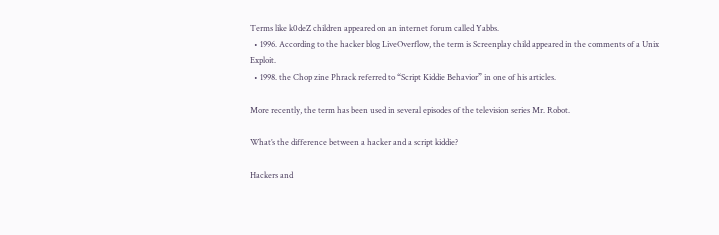Terms like k0deZ children appeared on an internet forum called Yabbs.
  • 1996. According to the hacker blog LiveOverflow, the term is Screenplay child appeared in the comments of a Unix Exploit.
  • 1998. the Chop zine Phrack referred to “Script Kiddie Behavior” in one of his articles.

More recently, the term has been used in several episodes of the television series Mr. Robot.

What’s the difference between a hacker and a script kiddie?

Hackers and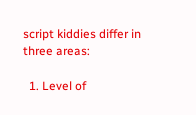script kiddies differ in three areas:

  1. Level of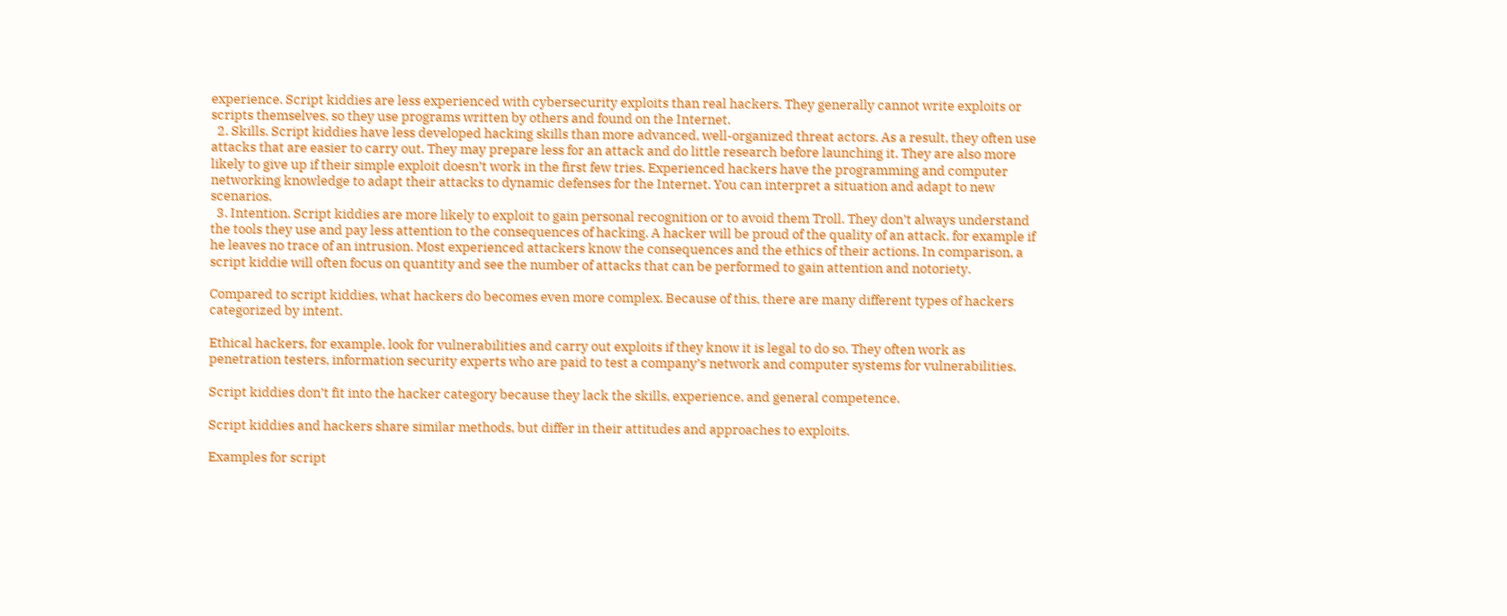experience. Script kiddies are less experienced with cybersecurity exploits than real hackers. They generally cannot write exploits or scripts themselves, so they use programs written by others and found on the Internet.
  2. Skills. Script kiddies have less developed hacking skills than more advanced, well-organized threat actors. As a result, they often use attacks that are easier to carry out. They may prepare less for an attack and do little research before launching it. They are also more likely to give up if their simple exploit doesn’t work in the first few tries. Experienced hackers have the programming and computer networking knowledge to adapt their attacks to dynamic defenses for the Internet. You can interpret a situation and adapt to new scenarios.
  3. Intention. Script kiddies are more likely to exploit to gain personal recognition or to avoid them Troll. They don’t always understand the tools they use and pay less attention to the consequences of hacking. A hacker will be proud of the quality of an attack, for example if he leaves no trace of an intrusion. Most experienced attackers know the consequences and the ethics of their actions. In comparison, a script kiddie will often focus on quantity and see the number of attacks that can be performed to gain attention and notoriety.

Compared to script kiddies, what hackers do becomes even more complex. Because of this, there are many different types of hackers categorized by intent.

Ethical hackers, for example, look for vulnerabilities and carry out exploits if they know it is legal to do so. They often work as penetration testers, information security experts who are paid to test a company’s network and computer systems for vulnerabilities.

Script kiddies don’t fit into the hacker category because they lack the skills, experience, and general competence.

Script kiddies and hackers share similar methods, but differ in their attitudes and approaches to exploits.

Examples for script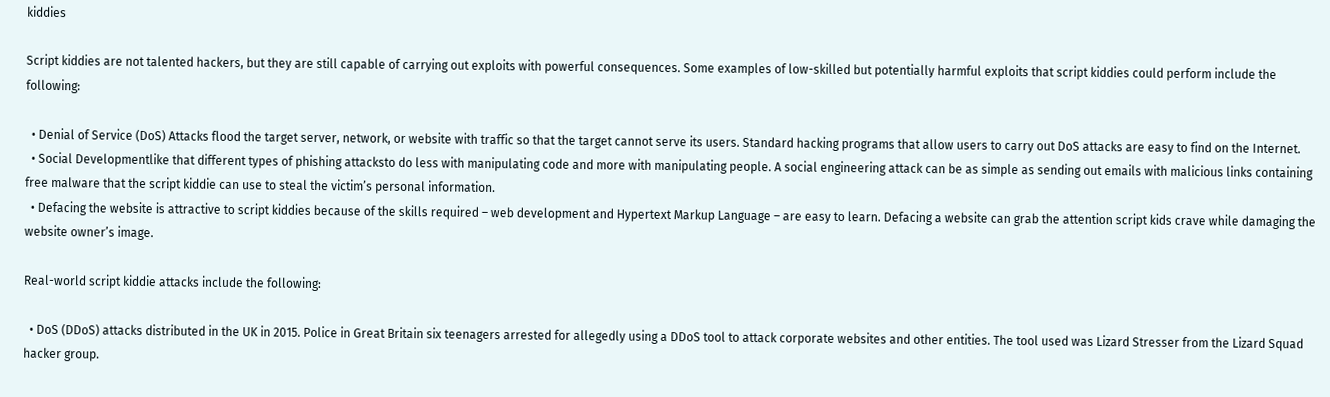kiddies

Script kiddies are not talented hackers, but they are still capable of carrying out exploits with powerful consequences. Some examples of low-skilled but potentially harmful exploits that script kiddies could perform include the following:

  • Denial of Service (DoS) Attacks flood the target server, network, or website with traffic so that the target cannot serve its users. Standard hacking programs that allow users to carry out DoS attacks are easy to find on the Internet.
  • Social Developmentlike that different types of phishing attacksto do less with manipulating code and more with manipulating people. A social engineering attack can be as simple as sending out emails with malicious links containing free malware that the script kiddie can use to steal the victim’s personal information.
  • Defacing the website is attractive to script kiddies because of the skills required – web development and Hypertext Markup Language – are easy to learn. Defacing a website can grab the attention script kids crave while damaging the website owner’s image.

Real-world script kiddie attacks include the following:

  • DoS (DDoS) attacks distributed in the UK in 2015. Police in Great Britain six teenagers arrested for allegedly using a DDoS tool to attack corporate websites and other entities. The tool used was Lizard Stresser from the Lizard Squad hacker group.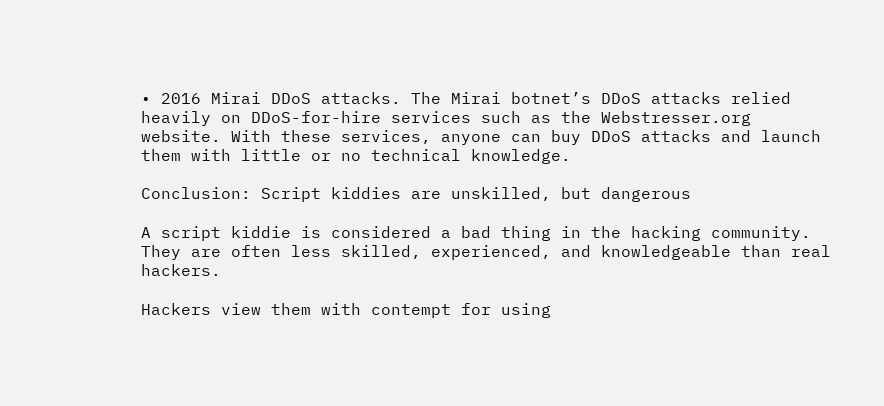• 2016 Mirai DDoS attacks. The Mirai botnet’s DDoS attacks relied heavily on DDoS-for-hire services such as the Webstresser.org website. With these services, anyone can buy DDoS attacks and launch them with little or no technical knowledge.

Conclusion: Script kiddies are unskilled, but dangerous

A script kiddie is considered a bad thing in the hacking community. They are often less skilled, experienced, and knowledgeable than real hackers.

Hackers view them with contempt for using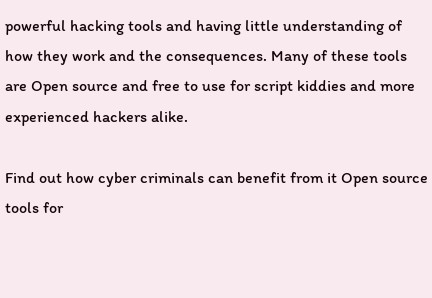powerful hacking tools and having little understanding of how they work and the consequences. Many of these tools are Open source and free to use for script kiddies and more experienced hackers alike.

Find out how cyber criminals can benefit from it Open source tools for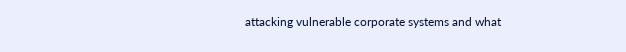attacking vulnerable corporate systems and what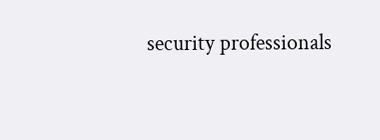security professionals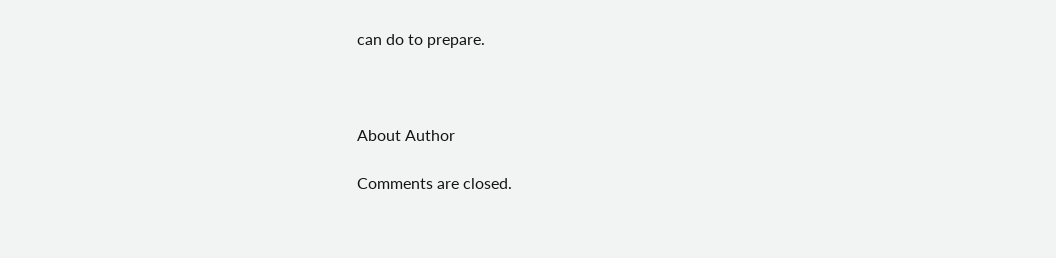can do to prepare.



About Author

Comments are closed.